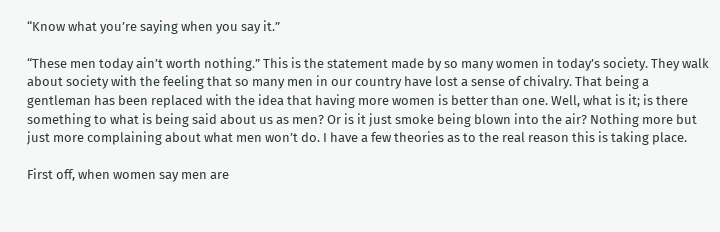“Know what you’re saying when you say it.”

“These men today ain’t worth nothing.” This is the statement made by so many women in today’s society. They walk about society with the feeling that so many men in our country have lost a sense of chivalry. That being a gentleman has been replaced with the idea that having more women is better than one. Well, what is it; is there something to what is being said about us as men? Or is it just smoke being blown into the air? Nothing more but just more complaining about what men won’t do. I have a few theories as to the real reason this is taking place.

First off, when women say men are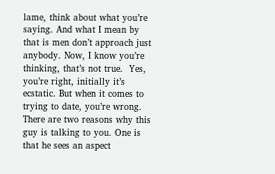lame, think about what you’re saying. And what I mean by that is men don’t approach just anybody. Now, I know you’re thinking, that’s not true.  Yes, you’re right, initially it’s ecstatic. But when it comes to trying to date, you’re wrong. There are two reasons why this guy is talking to you. One is that he sees an aspect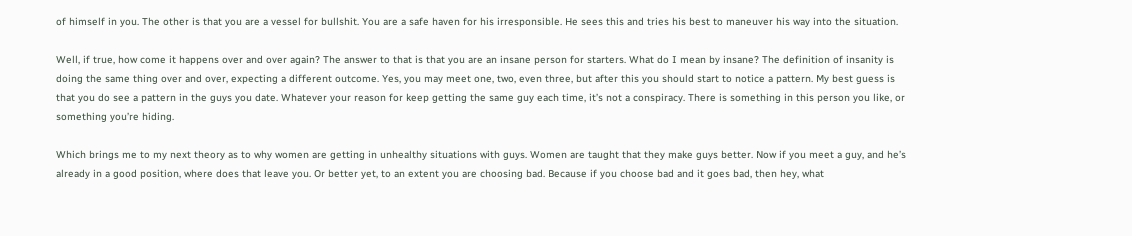of himself in you. The other is that you are a vessel for bullshit. You are a safe haven for his irresponsible. He sees this and tries his best to maneuver his way into the situation.

Well, if true, how come it happens over and over again? The answer to that is that you are an insane person for starters. What do I mean by insane? The definition of insanity is doing the same thing over and over, expecting a different outcome. Yes, you may meet one, two, even three, but after this you should start to notice a pattern. My best guess is that you do see a pattern in the guys you date. Whatever your reason for keep getting the same guy each time, it’s not a conspiracy. There is something in this person you like, or something you’re hiding.

Which brings me to my next theory as to why women are getting in unhealthy situations with guys. Women are taught that they make guys better. Now if you meet a guy, and he’s already in a good position, where does that leave you. Or better yet, to an extent you are choosing bad. Because if you choose bad and it goes bad, then hey, what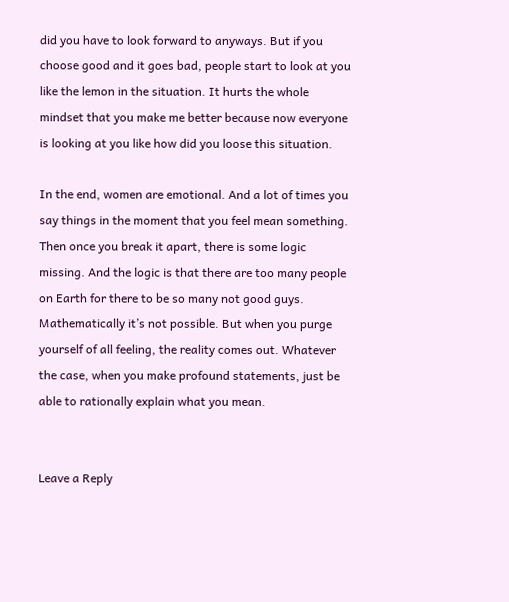did you have to look forward to anyways. But if you choose good and it goes bad, people start to look at you like the lemon in the situation. It hurts the whole mindset that you make me better because now everyone is looking at you like how did you loose this situation.

In the end, women are emotional. And a lot of times you say things in the moment that you feel mean something. Then once you break it apart, there is some logic missing. And the logic is that there are too many people on Earth for there to be so many not good guys. Mathematically it’s not possible. But when you purge yourself of all feeling, the reality comes out. Whatever the case, when you make profound statements, just be able to rationally explain what you mean.


Leave a Reply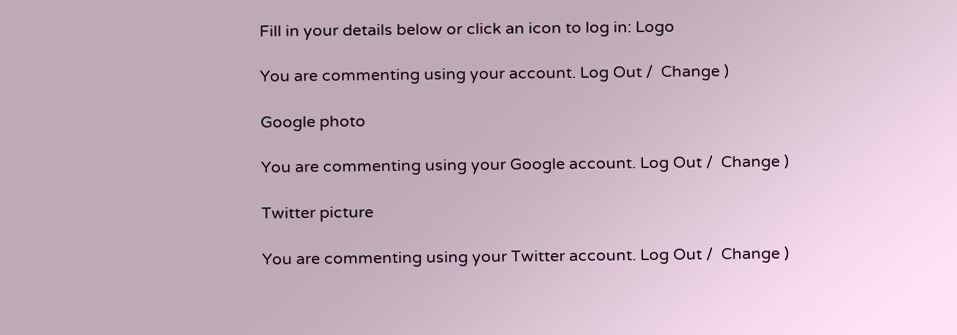Fill in your details below or click an icon to log in: Logo

You are commenting using your account. Log Out /  Change )

Google photo

You are commenting using your Google account. Log Out /  Change )

Twitter picture

You are commenting using your Twitter account. Log Out /  Change )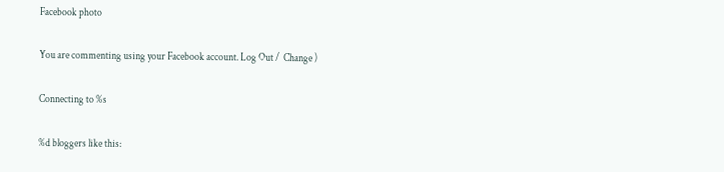Facebook photo

You are commenting using your Facebook account. Log Out /  Change )

Connecting to %s

%d bloggers like this: